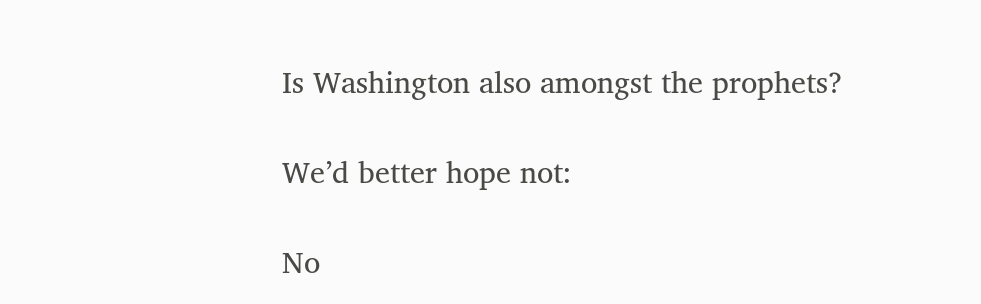Is Washington also amongst the prophets?

We’d better hope not:

No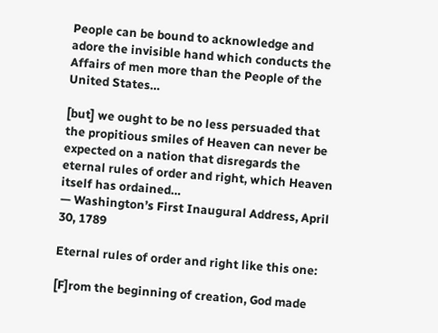People can be bound to acknowledge and adore the invisible hand which conducts the Affairs of men more than the People of the United States…

[but] we ought to be no less persuaded that the propitious smiles of Heaven can never be expected on a nation that disregards the eternal rules of order and right, which Heaven itself has ordained…
— Washington’s First Inaugural Address, April 30, 1789

Eternal rules of order and right like this one:

[F]rom the beginning of creation, God made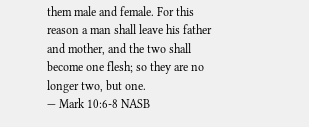them male and female. For this reason a man shall leave his father and mother, and the two shall become one flesh; so they are no longer two, but one.
— Mark 10:6-8 NASB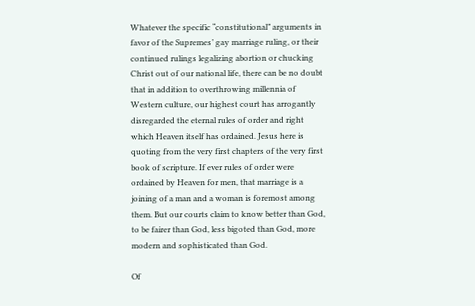Whatever the specific “constitutional” arguments in favor of the Supremes’ gay marriage ruling, or their continued rulings legalizing abortion or chucking Christ out of our national life, there can be no doubt that in addition to overthrowing millennia of Western culture, our highest court has arrogantly disregarded the eternal rules of order and right which Heaven itself has ordained. Jesus here is quoting from the very first chapters of the very first book of scripture. If ever rules of order were ordained by Heaven for men, that marriage is a joining of a man and a woman is foremost among them. But our courts claim to know better than God, to be fairer than God, less bigoted than God, more modern and sophisticated than God.

Of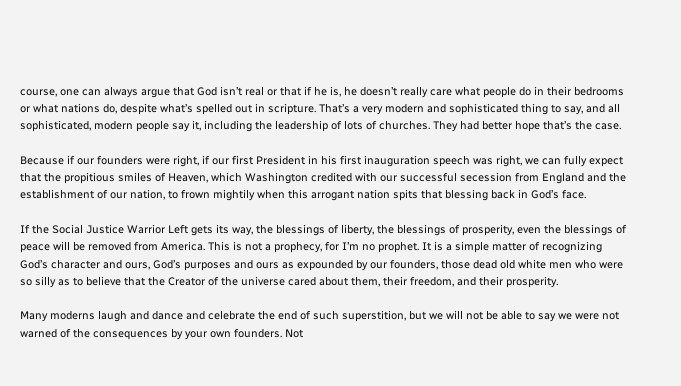course, one can always argue that God isn’t real or that if he is, he doesn’t really care what people do in their bedrooms or what nations do, despite what’s spelled out in scripture. That’s a very modern and sophisticated thing to say, and all sophisticated, modern people say it, including the leadership of lots of churches. They had better hope that’s the case.

Because if our founders were right, if our first President in his first inauguration speech was right, we can fully expect that the propitious smiles of Heaven, which Washington credited with our successful secession from England and the establishment of our nation, to frown mightily when this arrogant nation spits that blessing back in God’s face.

If the Social Justice Warrior Left gets its way, the blessings of liberty, the blessings of prosperity, even the blessings of peace will be removed from America. This is not a prophecy, for I’m no prophet. It is a simple matter of recognizing God’s character and ours, God’s purposes and ours as expounded by our founders, those dead old white men who were so silly as to believe that the Creator of the universe cared about them, their freedom, and their prosperity.

Many moderns laugh and dance and celebrate the end of such superstition, but we will not be able to say we were not warned of the consequences by your own founders. Not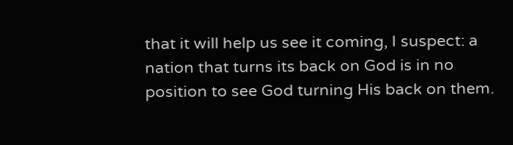that it will help us see it coming, I suspect: a nation that turns its back on God is in no position to see God turning His back on them.